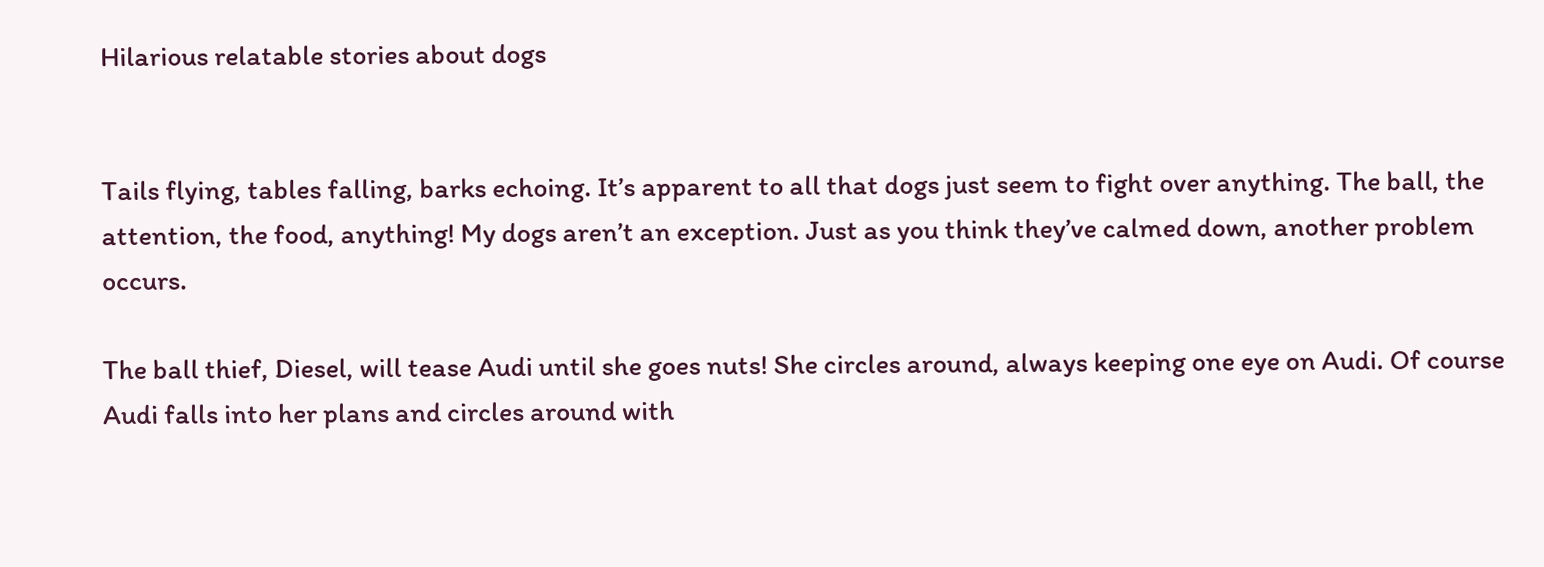Hilarious relatable stories about dogs


Tails flying, tables falling, barks echoing. It’s apparent to all that dogs just seem to fight over anything. The ball, the attention, the food, anything! My dogs aren’t an exception. Just as you think they’ve calmed down, another problem occurs.

The ball thief, Diesel, will tease Audi until she goes nuts! She circles around, always keeping one eye on Audi. Of course Audi falls into her plans and circles around with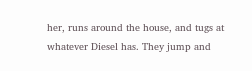her, runs around the house, and tugs at whatever Diesel has. They jump and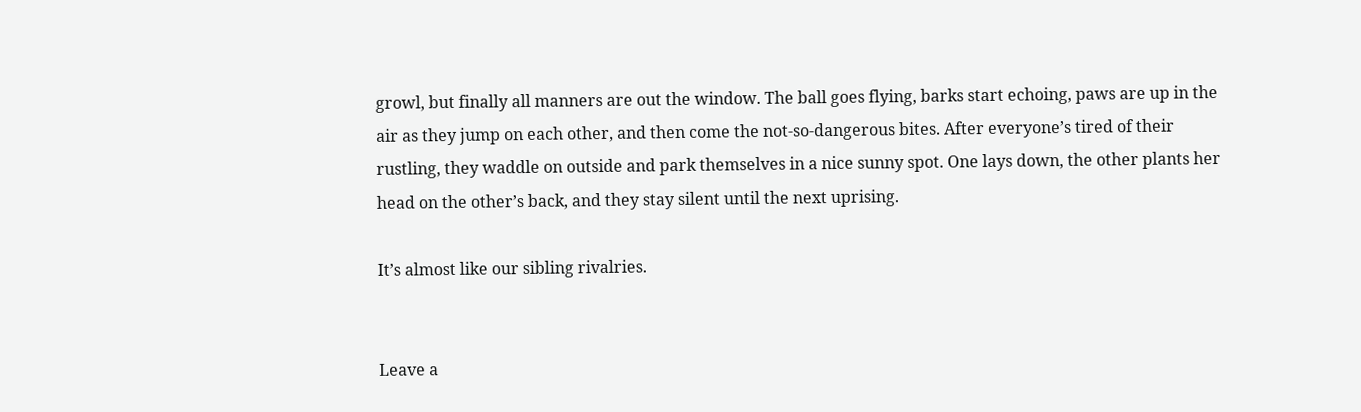growl, but finally all manners are out the window. The ball goes flying, barks start echoing, paws are up in the air as they jump on each other, and then come the not-so-dangerous bites. After everyone’s tired of their rustling, they waddle on outside and park themselves in a nice sunny spot. One lays down, the other plants her head on the other’s back, and they stay silent until the next uprising.

It’s almost like our sibling rivalries.


Leave a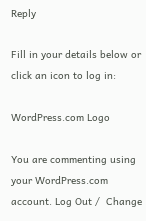Reply

Fill in your details below or click an icon to log in:

WordPress.com Logo

You are commenting using your WordPress.com account. Log Out /  Change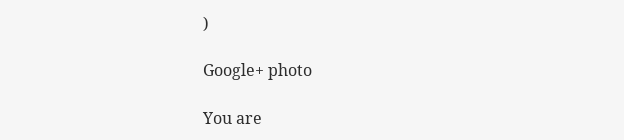)

Google+ photo

You are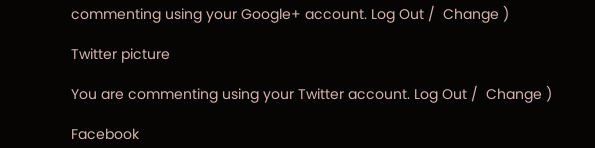commenting using your Google+ account. Log Out /  Change )

Twitter picture

You are commenting using your Twitter account. Log Out /  Change )

Facebook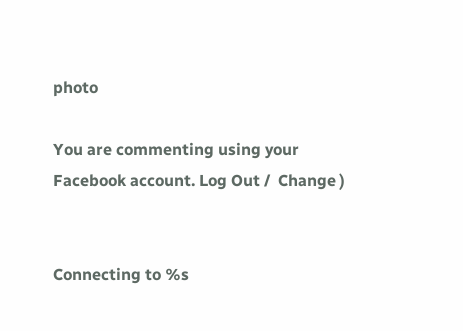photo

You are commenting using your Facebook account. Log Out /  Change )


Connecting to %s